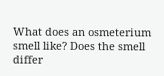What does an osmeterium smell like? Does the smell differ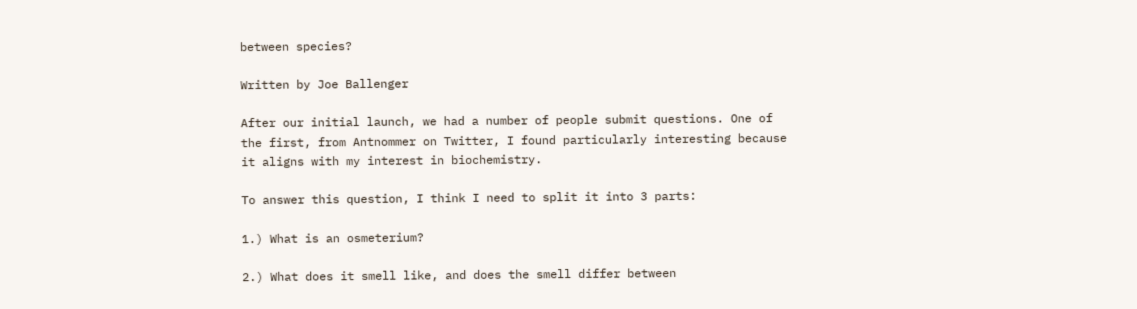between species?

Written by Joe Ballenger

After our initial launch, we had a number of people submit questions. One of the first, from Antnommer on Twitter, I found particularly interesting because it aligns with my interest in biochemistry.

To answer this question, I think I need to split it into 3 parts:

1.) What is an osmeterium?

2.) What does it smell like, and does the smell differ between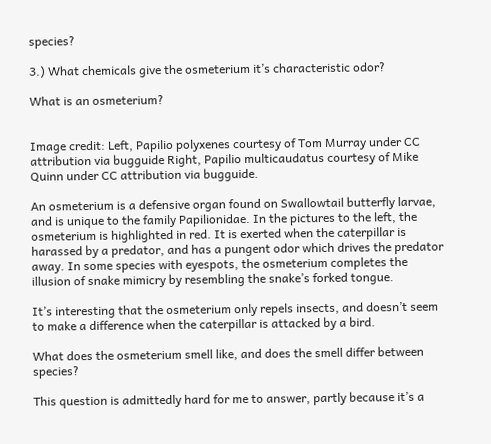species?

3.) What chemicals give the osmeterium it’s characteristic odor?

What is an osmeterium?


Image credit: Left, Papilio polyxenes courtesy of Tom Murray under CC attribution via bugguide Right, Papilio multicaudatus courtesy of Mike Quinn under CC attribution via bugguide.

An osmeterium is a defensive organ found on Swallowtail butterfly larvae, and is unique to the family Papilionidae. In the pictures to the left, the osmeterium is highlighted in red. It is exerted when the caterpillar is harassed by a predator, and has a pungent odor which drives the predator away. In some species with eyespots, the osmeterium completes the illusion of snake mimicry by resembling the snake’s forked tongue.

It’s interesting that the osmeterium only repels insects, and doesn’t seem to make a difference when the caterpillar is attacked by a bird.

What does the osmeterium smell like, and does the smell differ between species?

This question is admittedly hard for me to answer, partly because it’s a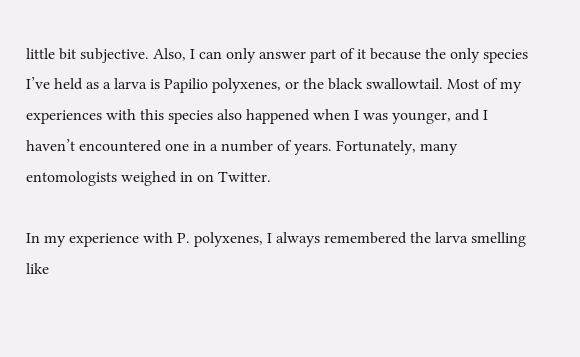little bit subjective. Also, I can only answer part of it because the only species I’ve held as a larva is Papilio polyxenes, or the black swallowtail. Most of my experiences with this species also happened when I was younger, and I haven’t encountered one in a number of years. Fortunately, many entomologists weighed in on Twitter.

In my experience with P. polyxenes, I always remembered the larva smelling like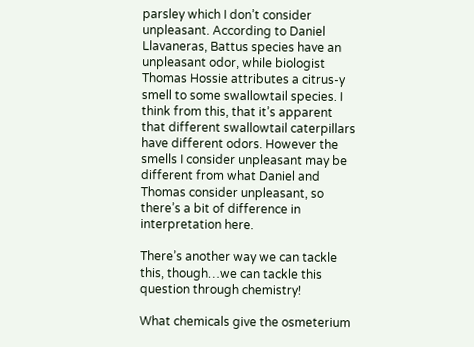parsley which I don’t consider unpleasant. According to Daniel Llavaneras, Battus species have an unpleasant odor, while biologist Thomas Hossie attributes a citrus-y smell to some swallowtail species. I think from this, that it’s apparent that different swallowtail caterpillars have different odors. However the smells I consider unpleasant may be different from what Daniel and Thomas consider unpleasant, so there’s a bit of difference in interpretation here.

There’s another way we can tackle this, though…we can tackle this question through chemistry!

What chemicals give the osmeterium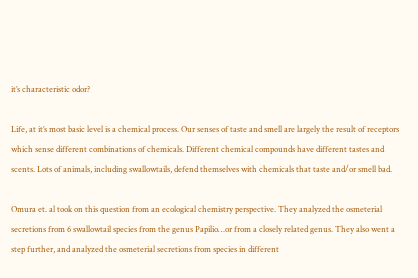it’s characteristic odor?

Life, at it’s most basic level is a chemical process. Our senses of taste and smell are largely the result of receptors which sense different combinations of chemicals. Different chemical compounds have different tastes and scents. Lots of animals, including swallowtails, defend themselves with chemicals that taste and/or smell bad.

Omura et. al took on this question from an ecological chemistry perspective. They analyzed the osmeterial secretions from 6 swallowtail species from the genus Papilio…or from a closely related genus. They also went a step further, and analyzed the osmeterial secretions from species in different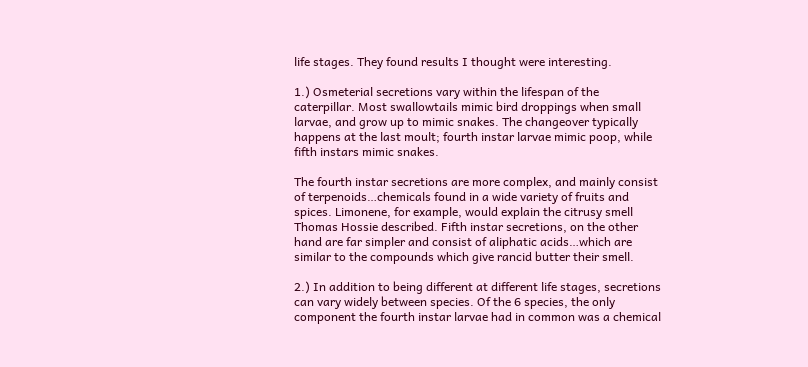life stages. They found results I thought were interesting.

1.) Osmeterial secretions vary within the lifespan of the caterpillar. Most swallowtails mimic bird droppings when small larvae, and grow up to mimic snakes. The changeover typically happens at the last moult; fourth instar larvae mimic poop, while fifth instars mimic snakes.

The fourth instar secretions are more complex, and mainly consist of terpenoids…chemicals found in a wide variety of fruits and spices. Limonene, for example, would explain the citrusy smell Thomas Hossie described. Fifth instar secretions, on the other hand are far simpler and consist of aliphatic acids…which are similar to the compounds which give rancid butter their smell.

2.) In addition to being different at different life stages, secretions can vary widely between species. Of the 6 species, the only component the fourth instar larvae had in common was a chemical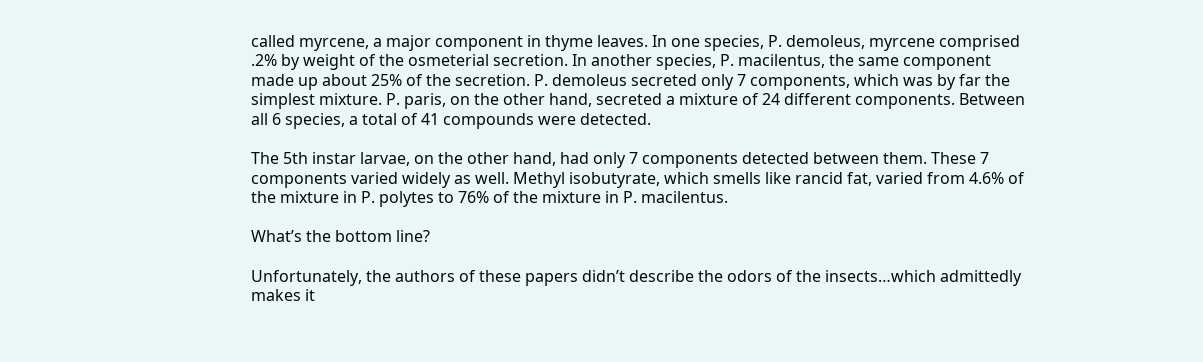called myrcene, a major component in thyme leaves. In one species, P. demoleus, myrcene comprised .2% by weight of the osmeterial secretion. In another species, P. macilentus, the same component made up about 25% of the secretion. P. demoleus secreted only 7 components, which was by far the simplest mixture. P. paris, on the other hand, secreted a mixture of 24 different components. Between all 6 species, a total of 41 compounds were detected.

The 5th instar larvae, on the other hand, had only 7 components detected between them. These 7 components varied widely as well. Methyl isobutyrate, which smells like rancid fat, varied from 4.6% of the mixture in P. polytes to 76% of the mixture in P. macilentus.

What’s the bottom line?

Unfortunately, the authors of these papers didn’t describe the odors of the insects…which admittedly makes it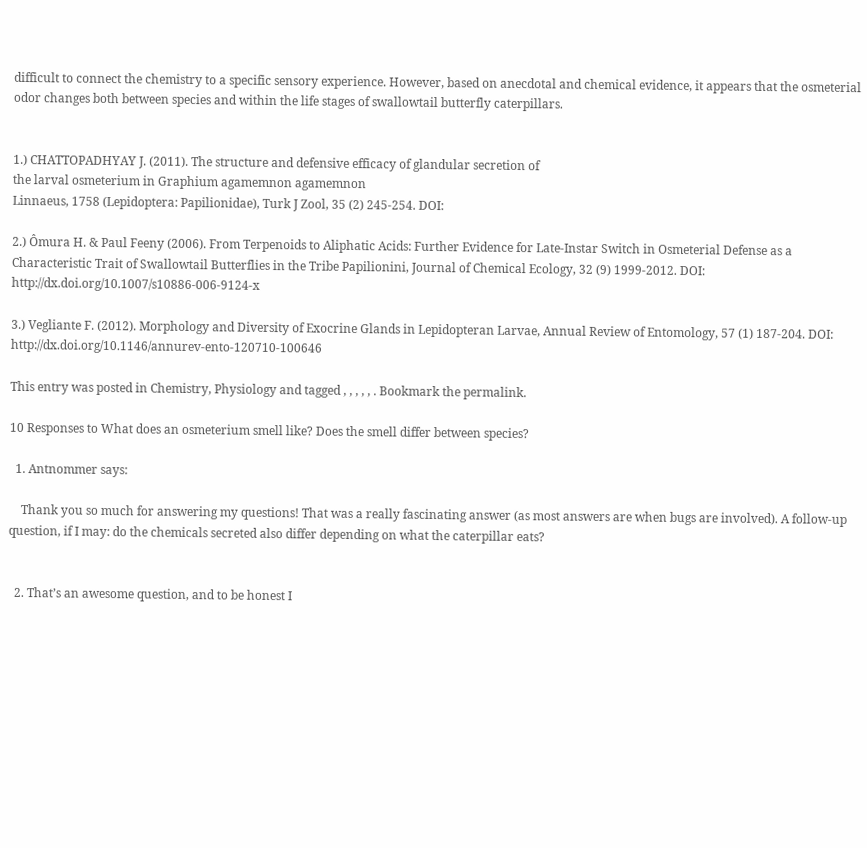difficult to connect the chemistry to a specific sensory experience. However, based on anecdotal and chemical evidence, it appears that the osmeterial odor changes both between species and within the life stages of swallowtail butterfly caterpillars.


1.) CHATTOPADHYAY J. (2011). The structure and defensive efficacy of glandular secretion of
the larval osmeterium in Graphium agamemnon agamemnon
Linnaeus, 1758 (Lepidoptera: Papilionidae), Turk J Zool, 35 (2) 245-254. DOI:

2.) Ômura H. & Paul Feeny (2006). From Terpenoids to Aliphatic Acids: Further Evidence for Late-Instar Switch in Osmeterial Defense as a Characteristic Trait of Swallowtail Butterflies in the Tribe Papilionini, Journal of Chemical Ecology, 32 (9) 1999-2012. DOI: http://dx.doi.org/10.1007/s10886-006-9124-x

3.) Vegliante F. (2012). Morphology and Diversity of Exocrine Glands in Lepidopteran Larvae, Annual Review of Entomology, 57 (1) 187-204. DOI: http://dx.doi.org/10.1146/annurev-ento-120710-100646

This entry was posted in Chemistry, Physiology and tagged , , , , , . Bookmark the permalink.

10 Responses to What does an osmeterium smell like? Does the smell differ between species?

  1. Antnommer says:

    Thank you so much for answering my questions! That was a really fascinating answer (as most answers are when bugs are involved). A follow-up question, if I may: do the chemicals secreted also differ depending on what the caterpillar eats?


  2. That’s an awesome question, and to be honest I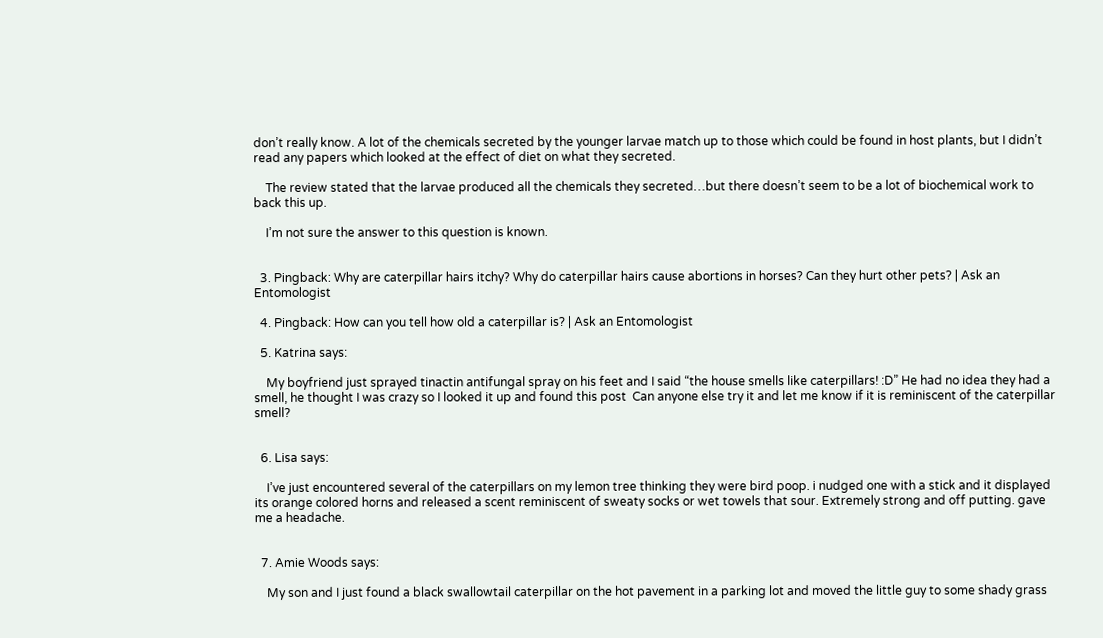don’t really know. A lot of the chemicals secreted by the younger larvae match up to those which could be found in host plants, but I didn’t read any papers which looked at the effect of diet on what they secreted.

    The review stated that the larvae produced all the chemicals they secreted…but there doesn’t seem to be a lot of biochemical work to back this up.

    I’m not sure the answer to this question is known.


  3. Pingback: Why are caterpillar hairs itchy? Why do caterpillar hairs cause abortions in horses? Can they hurt other pets? | Ask an Entomologist

  4. Pingback: How can you tell how old a caterpillar is? | Ask an Entomologist

  5. Katrina says:

    My boyfriend just sprayed tinactin antifungal spray on his feet and I said “the house smells like caterpillars! :D” He had no idea they had a smell, he thought I was crazy so I looked it up and found this post  Can anyone else try it and let me know if it is reminiscent of the caterpillar smell?


  6. Lisa says:

    I’ve just encountered several of the caterpillars on my lemon tree thinking they were bird poop. i nudged one with a stick and it displayed its orange colored horns and released a scent reminiscent of sweaty socks or wet towels that sour. Extremely strong and off putting. gave me a headache.


  7. Amie Woods says:

    My son and I just found a black swallowtail caterpillar on the hot pavement in a parking lot and moved the little guy to some shady grass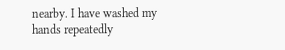nearby. I have washed my hands repeatedly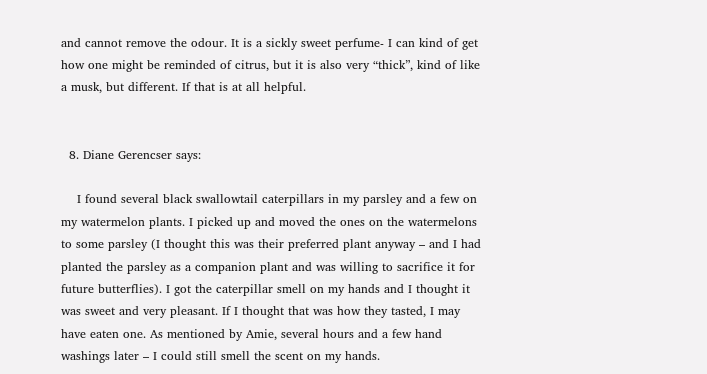and cannot remove the odour. It is a sickly sweet perfume- I can kind of get how one might be reminded of citrus, but it is also very “thick”, kind of like a musk, but different. If that is at all helpful.


  8. Diane Gerencser says:

    I found several black swallowtail caterpillars in my parsley and a few on my watermelon plants. I picked up and moved the ones on the watermelons to some parsley (I thought this was their preferred plant anyway – and I had planted the parsley as a companion plant and was willing to sacrifice it for future butterflies). I got the caterpillar smell on my hands and I thought it was sweet and very pleasant. If I thought that was how they tasted, I may have eaten one. As mentioned by Amie, several hours and a few hand washings later – I could still smell the scent on my hands.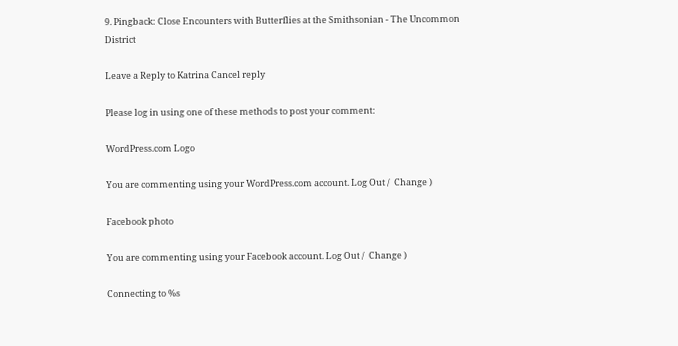9. Pingback: Close Encounters with Butterflies at the Smithsonian - The Uncommon District

Leave a Reply to Katrina Cancel reply

Please log in using one of these methods to post your comment:

WordPress.com Logo

You are commenting using your WordPress.com account. Log Out /  Change )

Facebook photo

You are commenting using your Facebook account. Log Out /  Change )

Connecting to %s